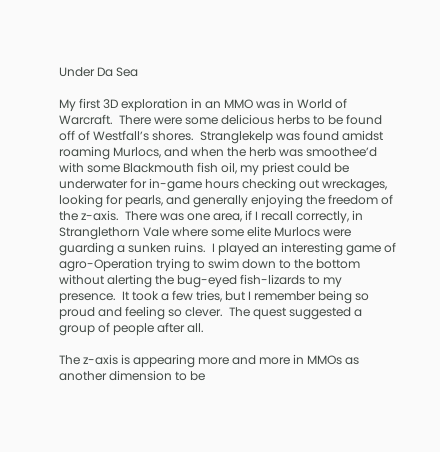Under Da Sea

My first 3D exploration in an MMO was in World of Warcraft.  There were some delicious herbs to be found off of Westfall’s shores.  Stranglekelp was found amidst roaming Murlocs, and when the herb was smoothee’d with some Blackmouth fish oil, my priest could be underwater for in-game hours checking out wreckages, looking for pearls, and generally enjoying the freedom of the z-axis.  There was one area, if I recall correctly, in Stranglethorn Vale where some elite Murlocs were guarding a sunken ruins.  I played an interesting game of agro-Operation trying to swim down to the bottom without alerting the bug-eyed fish-lizards to my presence.  It took a few tries, but I remember being so proud and feeling so clever.  The quest suggested a group of people after all.

The z-axis is appearing more and more in MMOs as another dimension to be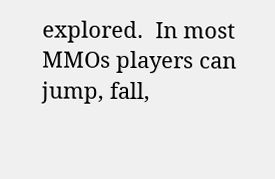explored.  In most MMOs players can jump, fall,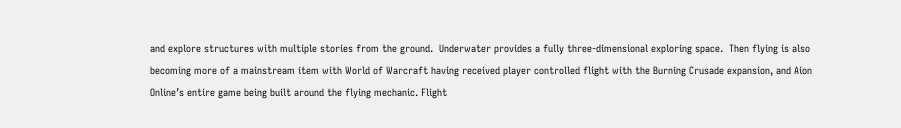and explore structures with multiple stories from the ground.  Underwater provides a fully three-dimensional exploring space.  Then flying is also becoming more of a mainstream item with World of Warcraft having received player controlled flight with the Burning Crusade expansion, and Aion Online’s entire game being built around the flying mechanic. Flight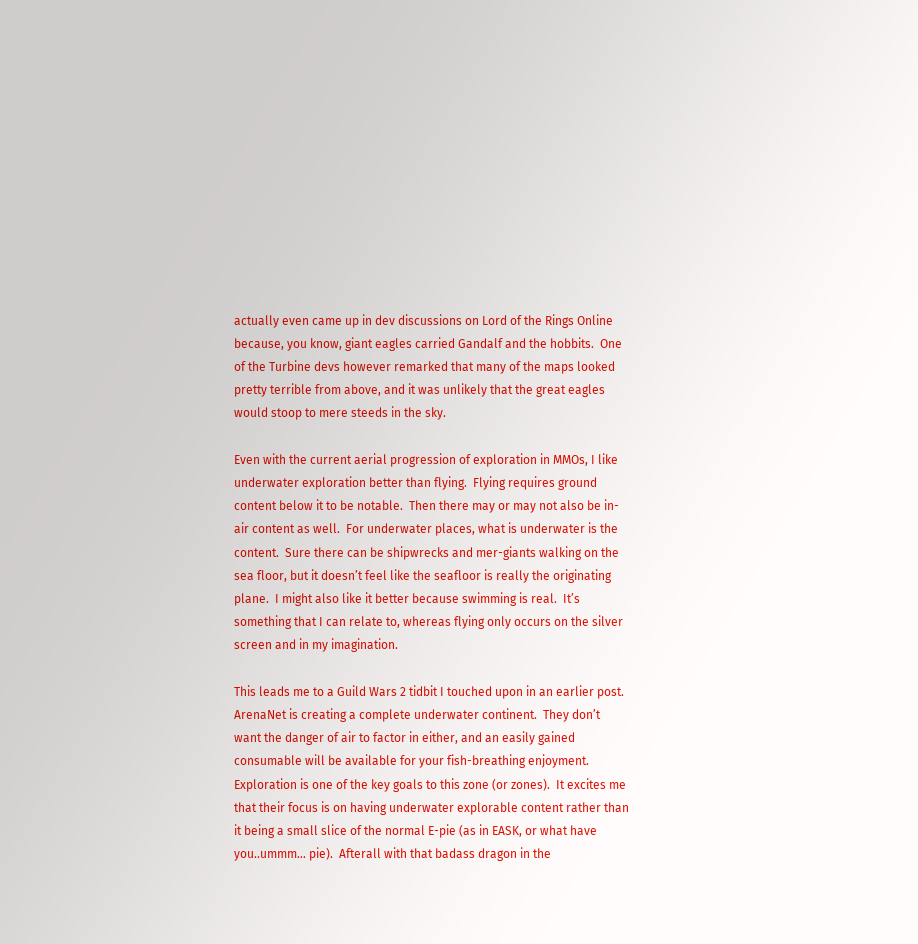actually even came up in dev discussions on Lord of the Rings Online because, you know, giant eagles carried Gandalf and the hobbits.  One of the Turbine devs however remarked that many of the maps looked pretty terrible from above, and it was unlikely that the great eagles would stoop to mere steeds in the sky.

Even with the current aerial progression of exploration in MMOs, I like underwater exploration better than flying.  Flying requires ground content below it to be notable.  Then there may or may not also be in-air content as well.  For underwater places, what is underwater is the content.  Sure there can be shipwrecks and mer-giants walking on the sea floor, but it doesn’t feel like the seafloor is really the originating plane.  I might also like it better because swimming is real.  It’s something that I can relate to, whereas flying only occurs on the silver screen and in my imagination.

This leads me to a Guild Wars 2 tidbit I touched upon in an earlier post.  ArenaNet is creating a complete underwater continent.  They don’t want the danger of air to factor in either, and an easily gained consumable will be available for your fish-breathing enjoyment.  Exploration is one of the key goals to this zone (or zones).  It excites me that their focus is on having underwater explorable content rather than it being a small slice of the normal E-pie (as in EASK, or what have you..ummm… pie).  Afterall with that badass dragon in the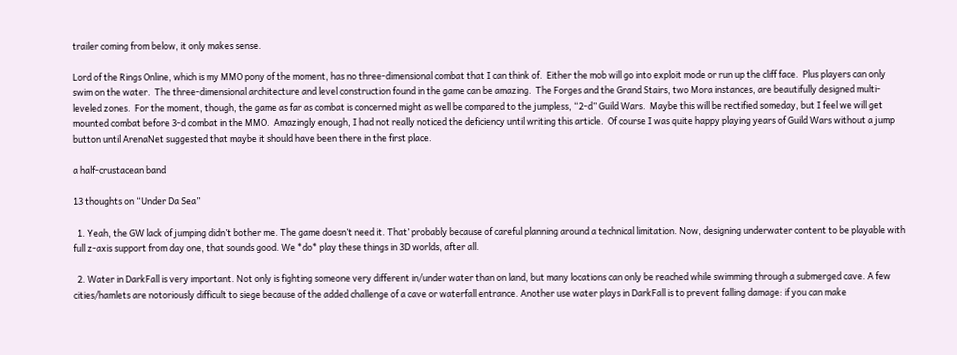trailer coming from below, it only makes sense.

Lord of the Rings Online, which is my MMO pony of the moment, has no three-dimensional combat that I can think of.  Either the mob will go into exploit mode or run up the cliff face.  Plus players can only swim on the water.  The three-dimensional architecture and level construction found in the game can be amazing.  The Forges and the Grand Stairs, two Mora instances, are beautifully designed multi-leveled zones.  For the moment, though, the game as far as combat is concerned might as well be compared to the jumpless, “2-d” Guild Wars.  Maybe this will be rectified someday, but I feel we will get mounted combat before 3-d combat in the MMO.  Amazingly enough, I had not really noticed the deficiency until writing this article.  Of course I was quite happy playing years of Guild Wars without a jump button until ArenaNet suggested that maybe it should have been there in the first place.

a half-crustacean band

13 thoughts on “Under Da Sea”

  1. Yeah, the GW lack of jumping didn’t bother me. The game doesn’t need it. That’ probably because of careful planning around a technical limitation. Now, designing underwater content to be playable with full z-axis support from day one, that sounds good. We *do* play these things in 3D worlds, after all.

  2. Water in DarkFall is very important. Not only is fighting someone very different in/under water than on land, but many locations can only be reached while swimming through a submerged cave. A few cities/hamlets are notoriously difficult to siege because of the added challenge of a cave or waterfall entrance. Another use water plays in DarkFall is to prevent falling damage: if you can make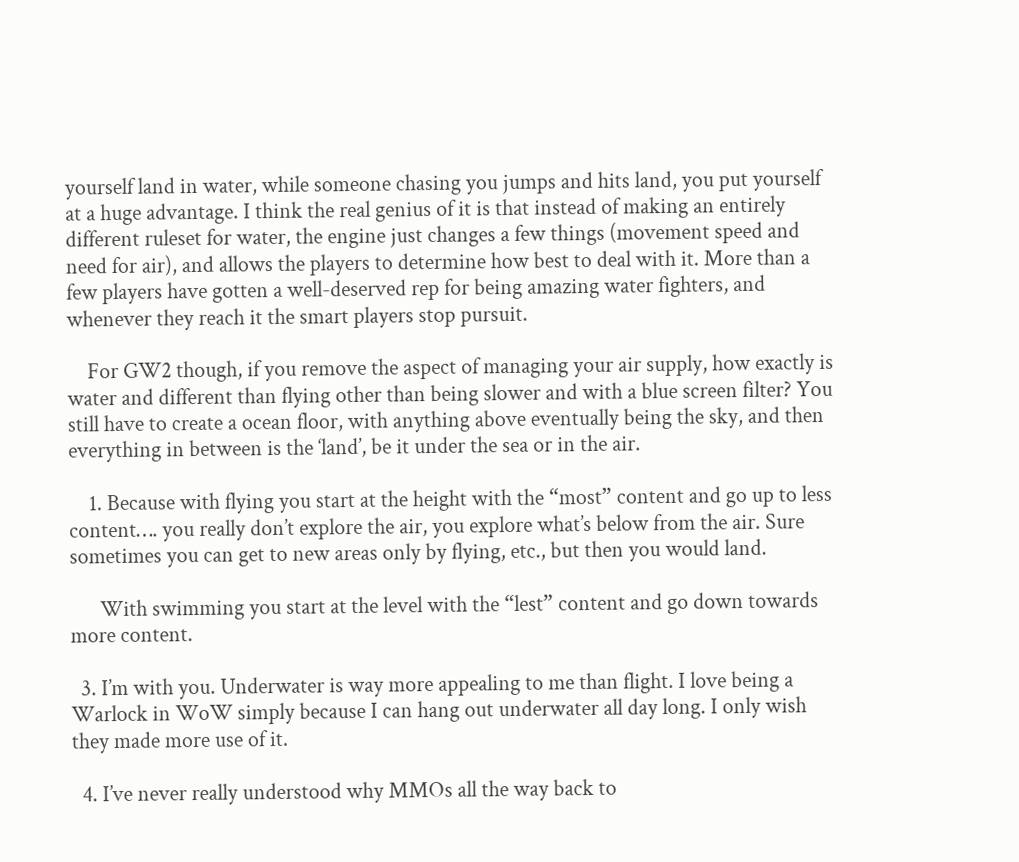yourself land in water, while someone chasing you jumps and hits land, you put yourself at a huge advantage. I think the real genius of it is that instead of making an entirely different ruleset for water, the engine just changes a few things (movement speed and need for air), and allows the players to determine how best to deal with it. More than a few players have gotten a well-deserved rep for being amazing water fighters, and whenever they reach it the smart players stop pursuit.

    For GW2 though, if you remove the aspect of managing your air supply, how exactly is water and different than flying other than being slower and with a blue screen filter? You still have to create a ocean floor, with anything above eventually being the sky, and then everything in between is the ‘land’, be it under the sea or in the air.

    1. Because with flying you start at the height with the “most” content and go up to less content…. you really don’t explore the air, you explore what’s below from the air. Sure sometimes you can get to new areas only by flying, etc., but then you would land.

      With swimming you start at the level with the “lest” content and go down towards more content.

  3. I’m with you. Underwater is way more appealing to me than flight. I love being a Warlock in WoW simply because I can hang out underwater all day long. I only wish they made more use of it.

  4. I’ve never really understood why MMOs all the way back to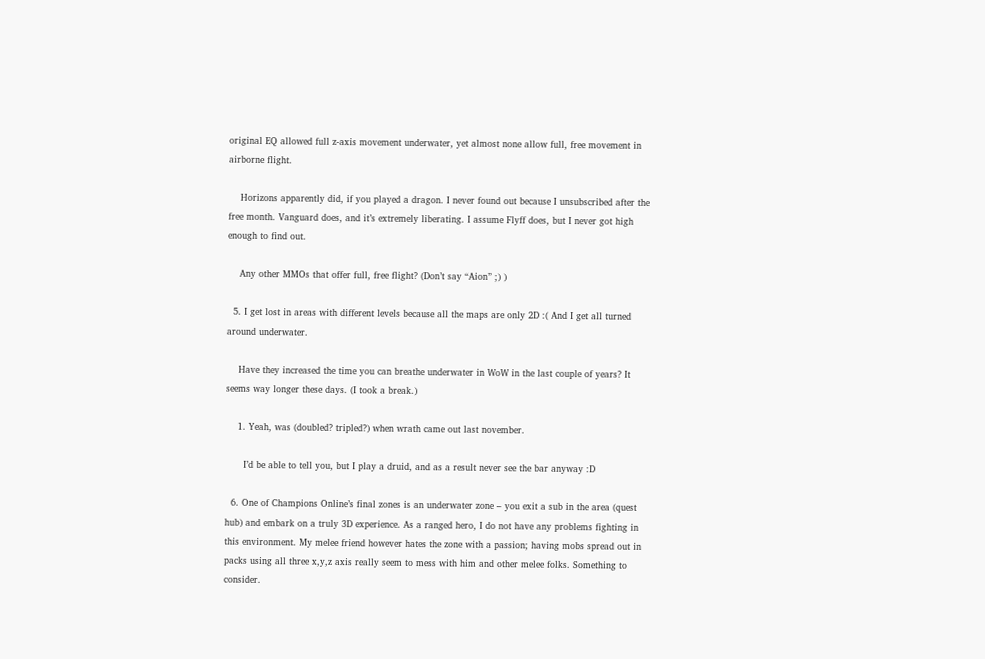original EQ allowed full z-axis movement underwater, yet almost none allow full, free movement in airborne flight.

    Horizons apparently did, if you played a dragon. I never found out because I unsubscribed after the free month. Vanguard does, and it’s extremely liberating. I assume Flyff does, but I never got high enough to find out.

    Any other MMOs that offer full, free flight? (Don’t say “Aion” ;) )

  5. I get lost in areas with different levels because all the maps are only 2D :( And I get all turned around underwater.

    Have they increased the time you can breathe underwater in WoW in the last couple of years? It seems way longer these days. (I took a break.)

    1. Yeah, was (doubled? tripled?) when wrath came out last november.

      I’d be able to tell you, but I play a druid, and as a result never see the bar anyway :D

  6. One of Champions Online’s final zones is an underwater zone – you exit a sub in the area (quest hub) and embark on a truly 3D experience. As a ranged hero, I do not have any problems fighting in this environment. My melee friend however hates the zone with a passion; having mobs spread out in packs using all three x,y,z axis really seem to mess with him and other melee folks. Something to consider.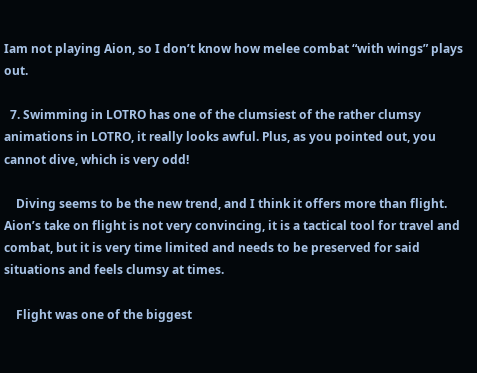Iam not playing Aion, so I don’t know how melee combat “with wings” plays out.

  7. Swimming in LOTRO has one of the clumsiest of the rather clumsy animations in LOTRO, it really looks awful. Plus, as you pointed out, you cannot dive, which is very odd!

    Diving seems to be the new trend, and I think it offers more than flight. Aion’s take on flight is not very convincing, it is a tactical tool for travel and combat, but it is very time limited and needs to be preserved for said situations and feels clumsy at times.

    Flight was one of the biggest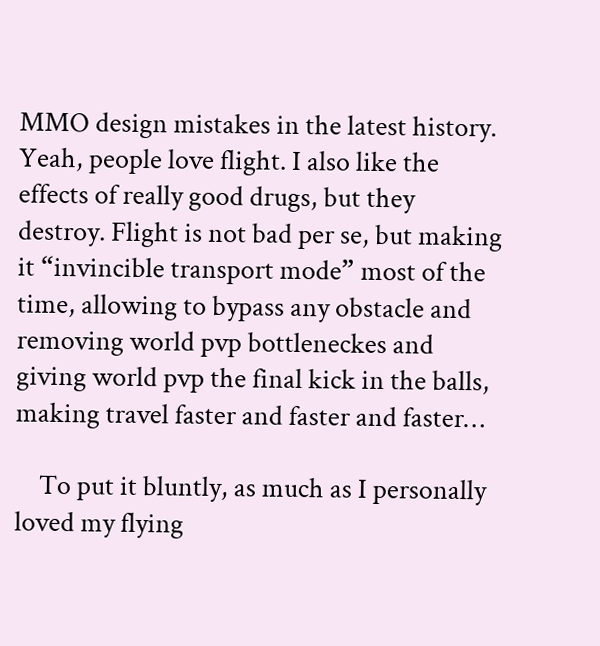MMO design mistakes in the latest history. Yeah, people love flight. I also like the effects of really good drugs, but they destroy. Flight is not bad per se, but making it “invincible transport mode” most of the time, allowing to bypass any obstacle and removing world pvp bottleneckes and giving world pvp the final kick in the balls, making travel faster and faster and faster…

    To put it bluntly, as much as I personally loved my flying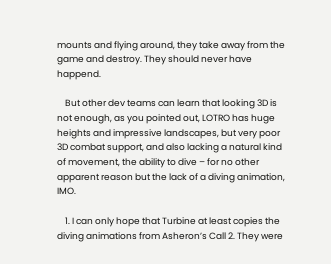mounts and flying around, they take away from the game and destroy. They should never have happend.

    But other dev teams can learn that looking 3D is not enough, as you pointed out, LOTRO has huge heights and impressive landscapes, but very poor 3D combat support, and also lacking a natural kind of movement, the ability to dive – for no other apparent reason but the lack of a diving animation, IMO.

    1. I can only hope that Turbine at least copies the diving animations from Asheron’s Call 2. They were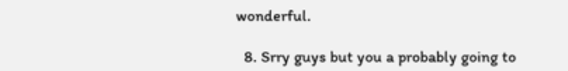wonderful.

  8. Srry guys but you a probably going to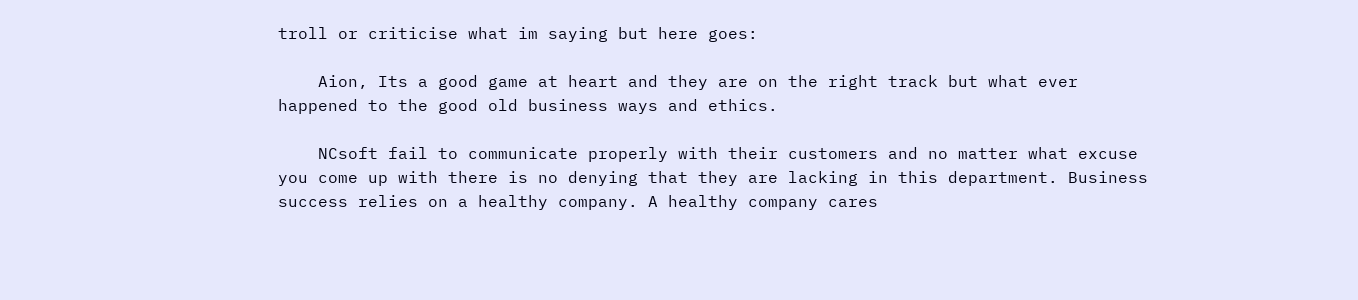troll or criticise what im saying but here goes:

    Aion, Its a good game at heart and they are on the right track but what ever happened to the good old business ways and ethics.

    NCsoft fail to communicate properly with their customers and no matter what excuse you come up with there is no denying that they are lacking in this department. Business success relies on a healthy company. A healthy company cares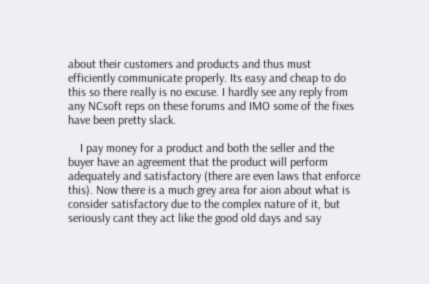about their customers and products and thus must efficiently communicate properly. Its easy and cheap to do this so there really is no excuse. I hardly see any reply from any NCsoft reps on these forums and IMO some of the fixes have been pretty slack.

    I pay money for a product and both the seller and the buyer have an agreement that the product will perform adequately and satisfactory (there are even laws that enforce this). Now there is a much grey area for aion about what is consider satisfactory due to the complex nature of it, but seriously cant they act like the good old days and say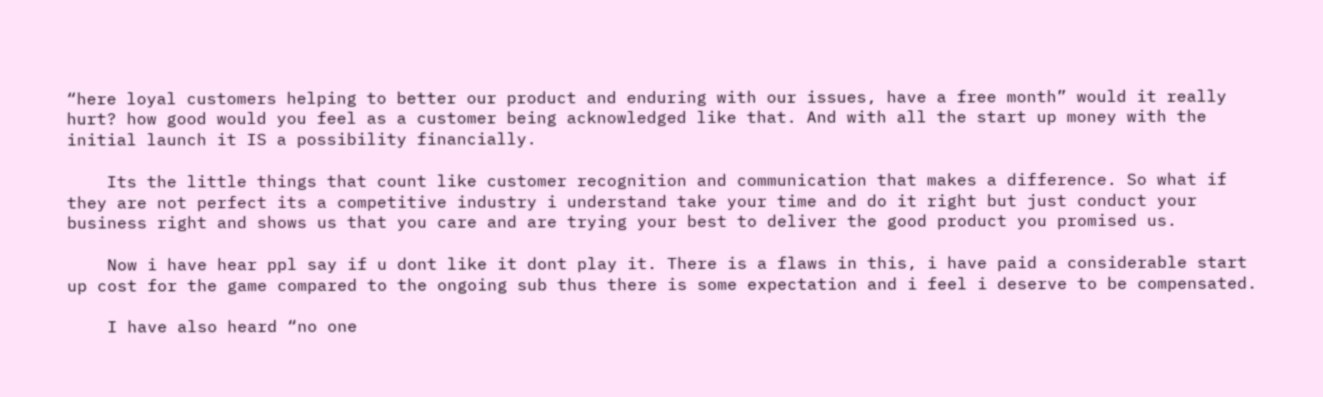“here loyal customers helping to better our product and enduring with our issues, have a free month” would it really hurt? how good would you feel as a customer being acknowledged like that. And with all the start up money with the initial launch it IS a possibility financially.

    Its the little things that count like customer recognition and communication that makes a difference. So what if they are not perfect its a competitive industry i understand take your time and do it right but just conduct your business right and shows us that you care and are trying your best to deliver the good product you promised us.

    Now i have hear ppl say if u dont like it dont play it. There is a flaws in this, i have paid a considerable start up cost for the game compared to the ongoing sub thus there is some expectation and i feel i deserve to be compensated.

    I have also heard “no one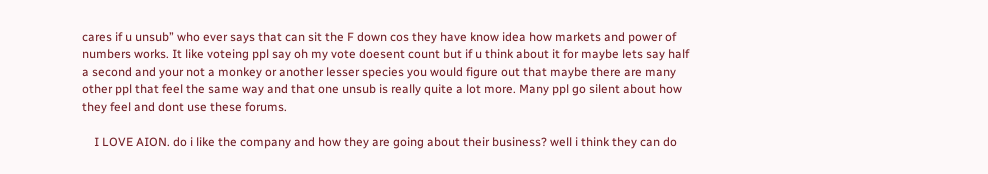cares if u unsub” who ever says that can sit the F down cos they have know idea how markets and power of numbers works. It like voteing ppl say oh my vote doesent count but if u think about it for maybe lets say half a second and your not a monkey or another lesser species you would figure out that maybe there are many other ppl that feel the same way and that one unsub is really quite a lot more. Many ppl go silent about how they feel and dont use these forums.

    I LOVE AION. do i like the company and how they are going about their business? well i think they can do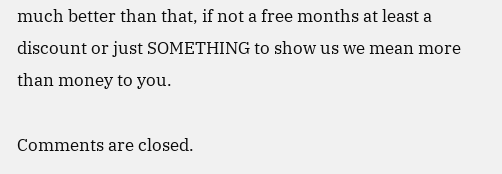much better than that, if not a free months at least a discount or just SOMETHING to show us we mean more than money to you.

Comments are closed.